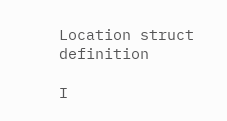Location struct definition

I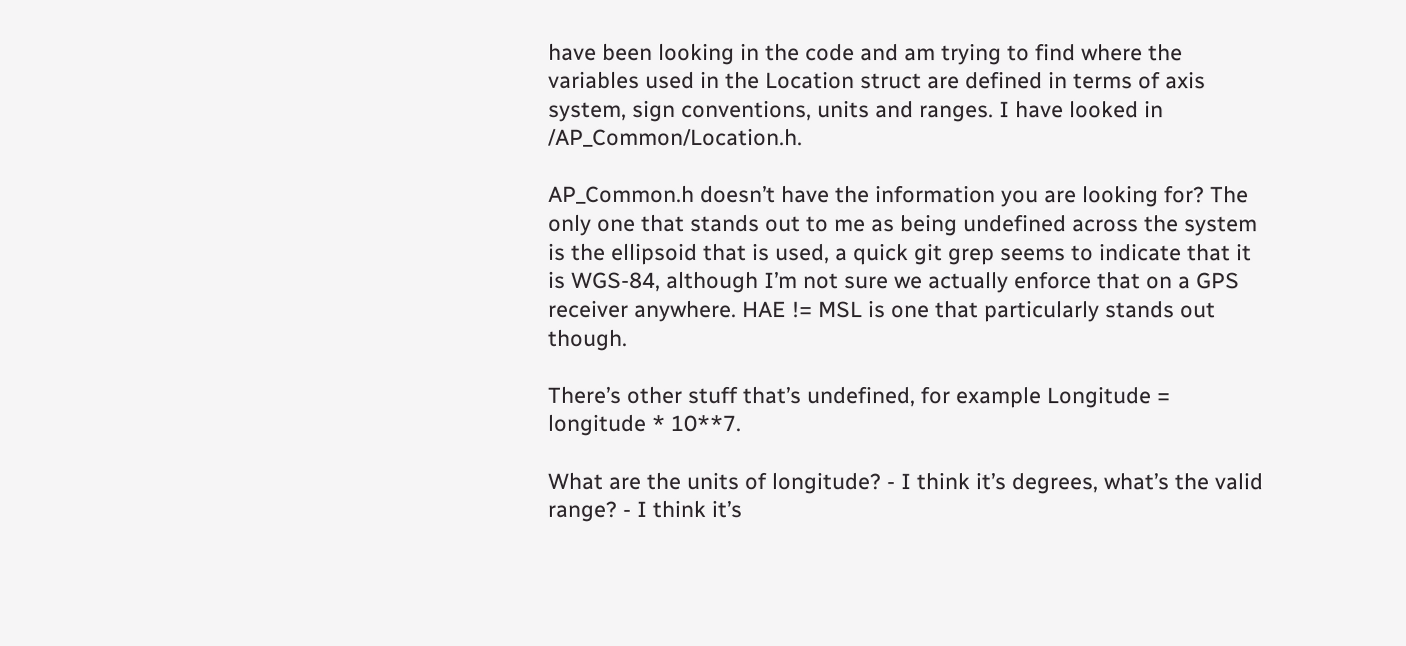have been looking in the code and am trying to find where the variables used in the Location struct are defined in terms of axis system, sign conventions, units and ranges. I have looked in /AP_Common/Location.h.

AP_Common.h doesn’t have the information you are looking for? The only one that stands out to me as being undefined across the system is the ellipsoid that is used, a quick git grep seems to indicate that it is WGS-84, although I’m not sure we actually enforce that on a GPS receiver anywhere. HAE != MSL is one that particularly stands out though.

There’s other stuff that’s undefined, for example Longitude = longitude * 10**7.

What are the units of longitude? - I think it’s degrees, what’s the valid range? - I think it’s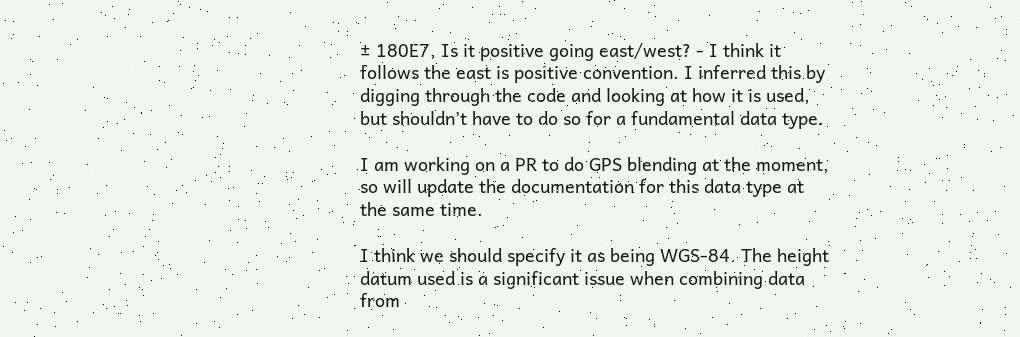± 180E7, Is it positive going east/west? - I think it follows the east is positive convention. I inferred this by digging through the code and looking at how it is used, but shouldn’t have to do so for a fundamental data type.

I am working on a PR to do GPS blending at the moment, so will update the documentation for this data type at the same time.

I think we should specify it as being WGS-84. The height datum used is a significant issue when combining data from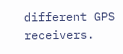different GPS receivers.